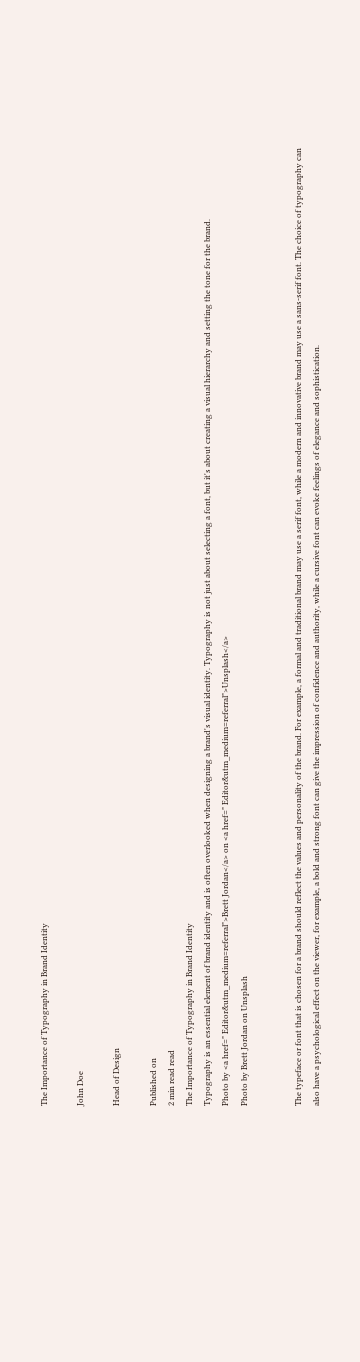The Importance of Typography in Brand Identity

John Doe

Head of Design

Published on
2 min read read
The Importance of Typography in Brand Identity
Typography is an essential element of brand identity and is often overlooked when designing a brand's visual identity. Typography is not just about selecting a font, but it's about creating a visual hierarchy and setting the tone for the brand.
Photo by <a href=" Editor&utm_medium=referral">Brett Jordan</a> on <a href=" Editor&utm_medium=referral">Unsplash</a>
Photo by Brett Jordan on Unsplash


The typeface or font that is chosen for a brand should reflect the values and personality of the brand. For example, a formal and traditional brand may use a serif font, while a modern and innovative brand may use a sans-serif font. The choice of typography can also have a psychological effect on the viewer, for example, a bold and strong font can give the impression of confidence and authority, while a cursive font can evoke feelings of elegance and sophistication.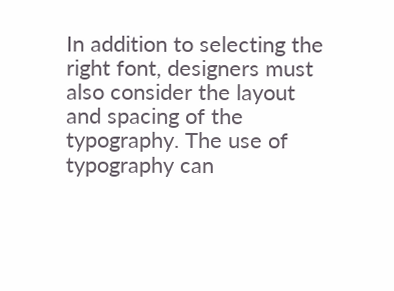In addition to selecting the right font, designers must also consider the layout and spacing of the typography. The use of typography can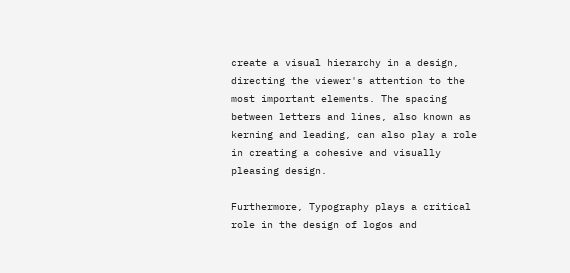create a visual hierarchy in a design, directing the viewer's attention to the most important elements. The spacing between letters and lines, also known as kerning and leading, can also play a role in creating a cohesive and visually pleasing design.

Furthermore, Typography plays a critical role in the design of logos and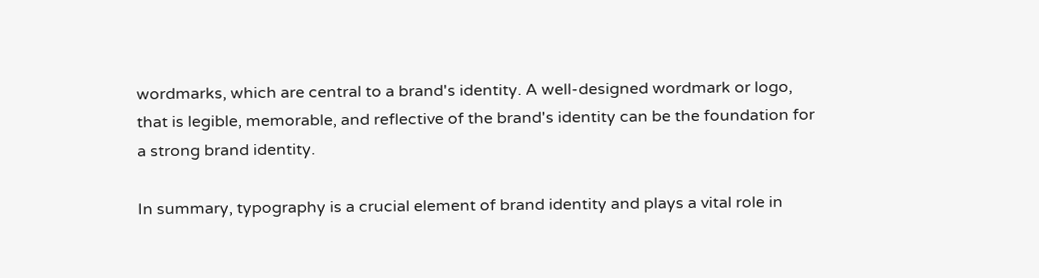wordmarks, which are central to a brand's identity. A well-designed wordmark or logo, that is legible, memorable, and reflective of the brand's identity can be the foundation for a strong brand identity.

In summary, typography is a crucial element of brand identity and plays a vital role in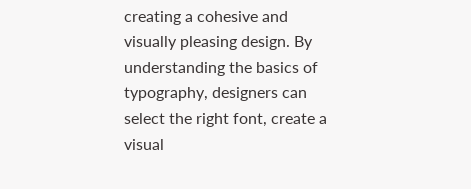creating a cohesive and visually pleasing design. By understanding the basics of typography, designers can select the right font, create a visual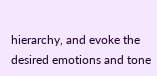hierarchy, and evoke the desired emotions and tone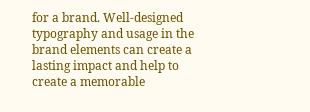for a brand. Well-designed typography and usage in the brand elements can create a lasting impact and help to create a memorable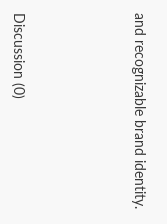and recognizable brand identity.






Discussion (0)